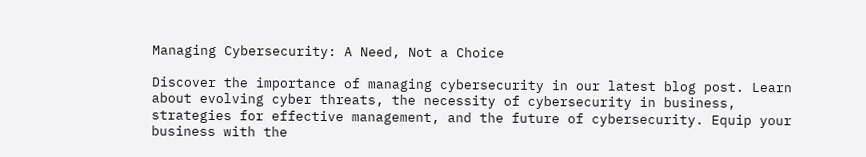Managing Cybersecurity: A Need, Not a Choice

Discover the importance of managing cybersecurity in our latest blog post. Learn about evolving cyber threats, the necessity of cybersecurity in business, strategies for effective management, and the future of cybersecurity. Equip your business with the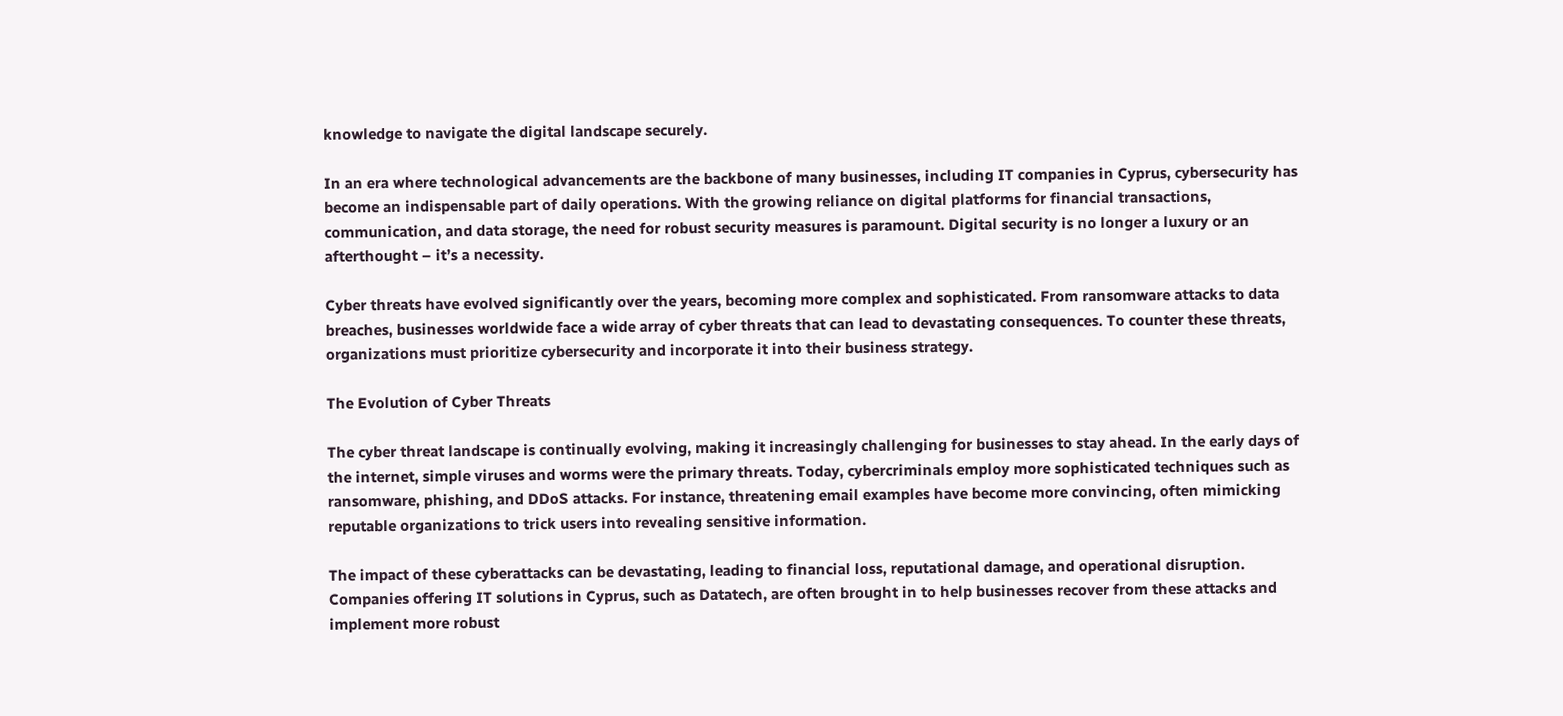knowledge to navigate the digital landscape securely.

In an era where technological advancements are the backbone of many businesses, including IT companies in Cyprus, cybersecurity has become an indispensable part of daily operations. With the growing reliance on digital platforms for financial transactions, communication, and data storage, the need for robust security measures is paramount. Digital security is no longer a luxury or an afterthought – it’s a necessity.

Cyber threats have evolved significantly over the years, becoming more complex and sophisticated. From ransomware attacks to data breaches, businesses worldwide face a wide array of cyber threats that can lead to devastating consequences. To counter these threats, organizations must prioritize cybersecurity and incorporate it into their business strategy.

The Evolution of Cyber Threats

The cyber threat landscape is continually evolving, making it increasingly challenging for businesses to stay ahead. In the early days of the internet, simple viruses and worms were the primary threats. Today, cybercriminals employ more sophisticated techniques such as ransomware, phishing, and DDoS attacks. For instance, threatening email examples have become more convincing, often mimicking reputable organizations to trick users into revealing sensitive information.

The impact of these cyberattacks can be devastating, leading to financial loss, reputational damage, and operational disruption. Companies offering IT solutions in Cyprus, such as Datatech, are often brought in to help businesses recover from these attacks and implement more robust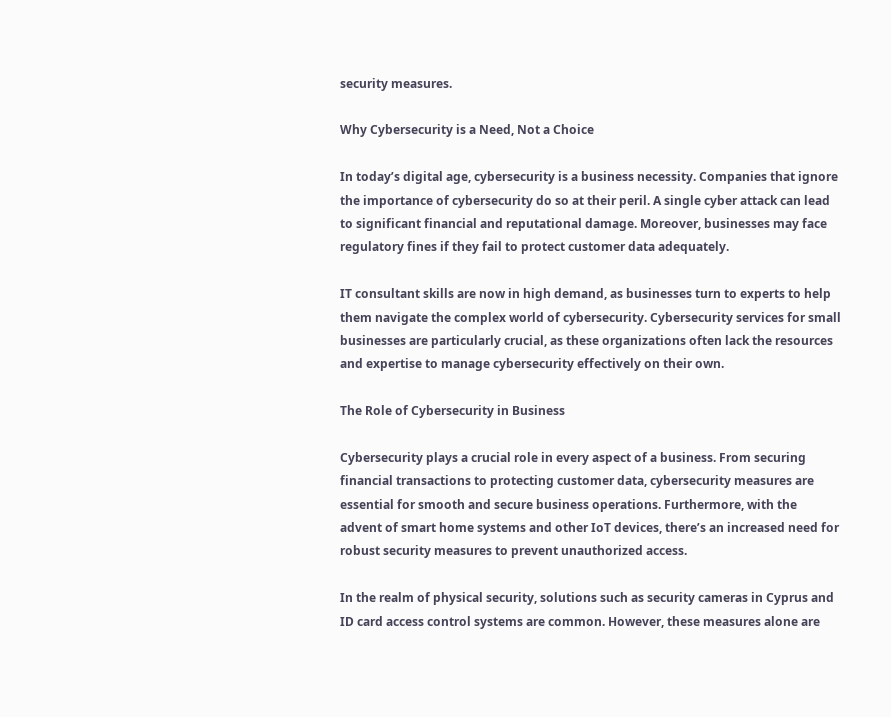security measures.

Why Cybersecurity is a Need, Not a Choice

In today’s digital age, cybersecurity is a business necessity. Companies that ignore the importance of cybersecurity do so at their peril. A single cyber attack can lead to significant financial and reputational damage. Moreover, businesses may face regulatory fines if they fail to protect customer data adequately.

IT consultant skills are now in high demand, as businesses turn to experts to help them navigate the complex world of cybersecurity. Cybersecurity services for small businesses are particularly crucial, as these organizations often lack the resources and expertise to manage cybersecurity effectively on their own.

The Role of Cybersecurity in Business

Cybersecurity plays a crucial role in every aspect of a business. From securing financial transactions to protecting customer data, cybersecurity measures are essential for smooth and secure business operations. Furthermore, with the advent of smart home systems and other IoT devices, there’s an increased need for robust security measures to prevent unauthorized access.

In the realm of physical security, solutions such as security cameras in Cyprus and ID card access control systems are common. However, these measures alone are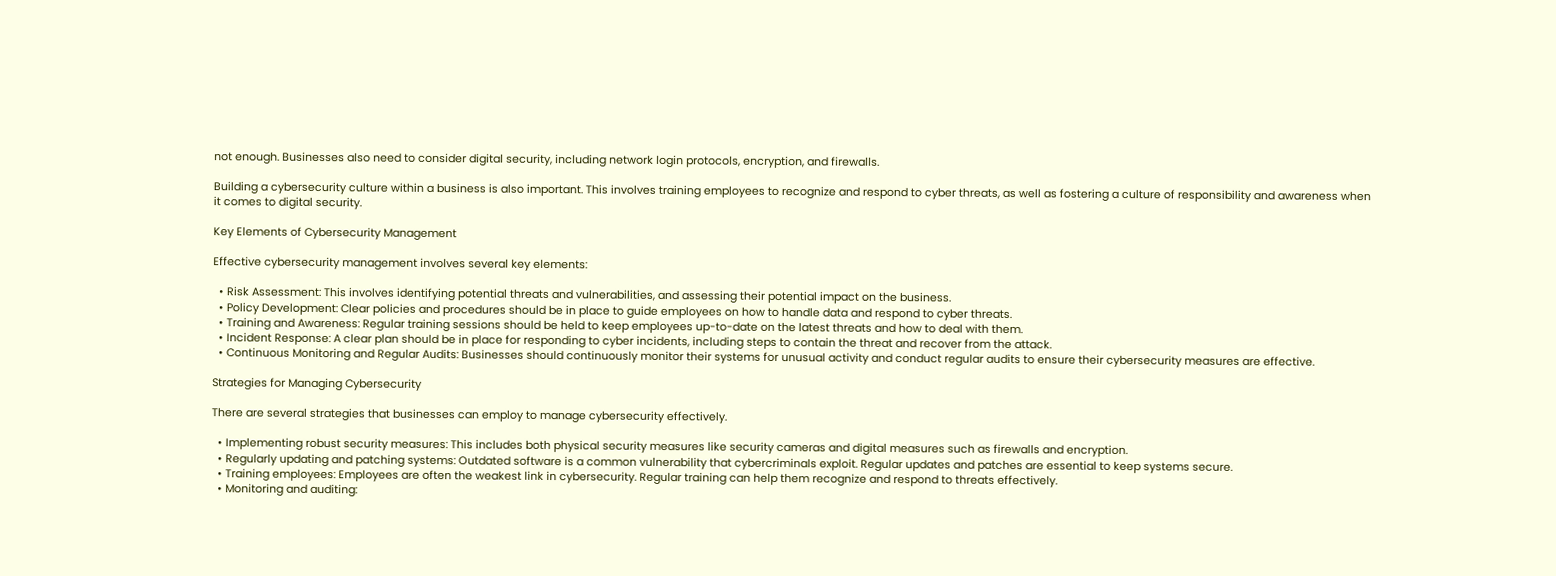not enough. Businesses also need to consider digital security, including network login protocols, encryption, and firewalls.

Building a cybersecurity culture within a business is also important. This involves training employees to recognize and respond to cyber threats, as well as fostering a culture of responsibility and awareness when it comes to digital security.

Key Elements of Cybersecurity Management

Effective cybersecurity management involves several key elements:

  • Risk Assessment: This involves identifying potential threats and vulnerabilities, and assessing their potential impact on the business.
  • Policy Development: Clear policies and procedures should be in place to guide employees on how to handle data and respond to cyber threats.
  • Training and Awareness: Regular training sessions should be held to keep employees up-to-date on the latest threats and how to deal with them.
  • Incident Response: A clear plan should be in place for responding to cyber incidents, including steps to contain the threat and recover from the attack.
  • Continuous Monitoring and Regular Audits: Businesses should continuously monitor their systems for unusual activity and conduct regular audits to ensure their cybersecurity measures are effective.

Strategies for Managing Cybersecurity

There are several strategies that businesses can employ to manage cybersecurity effectively.

  • Implementing robust security measures: This includes both physical security measures like security cameras and digital measures such as firewalls and encryption.
  • Regularly updating and patching systems: Outdated software is a common vulnerability that cybercriminals exploit. Regular updates and patches are essential to keep systems secure.
  • Training employees: Employees are often the weakest link in cybersecurity. Regular training can help them recognize and respond to threats effectively.
  • Monitoring and auditing: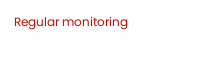Regular monitoring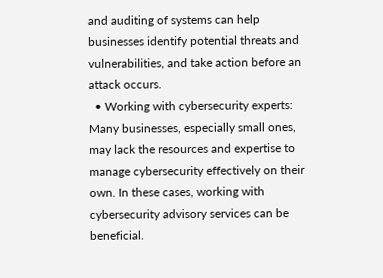and auditing of systems can help businesses identify potential threats and vulnerabilities, and take action before an attack occurs.
  • Working with cybersecurity experts: Many businesses, especially small ones, may lack the resources and expertise to manage cybersecurity effectively on their own. In these cases, working with cybersecurity advisory services can be beneficial.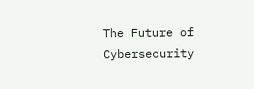The Future of Cybersecurity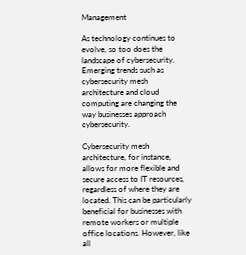Management

As technology continues to evolve, so too does the landscape of cybersecurity. Emerging trends such as cybersecurity mesh architecture and cloud computing are changing the way businesses approach cybersecurity.

Cybersecurity mesh architecture, for instance, allows for more flexible and secure access to IT resources, regardless of where they are located. This can be particularly beneficial for businesses with remote workers or multiple office locations. However, like all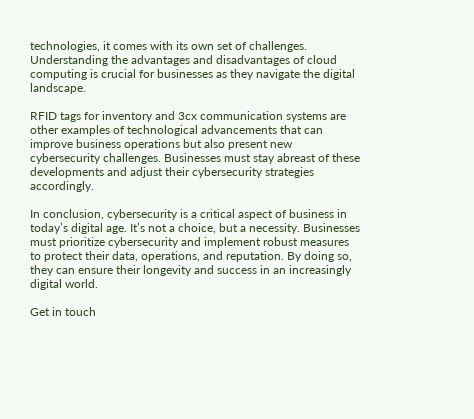technologies, it comes with its own set of challenges. Understanding the advantages and disadvantages of cloud computing is crucial for businesses as they navigate the digital landscape.

RFID tags for inventory and 3cx communication systems are other examples of technological advancements that can improve business operations but also present new cybersecurity challenges. Businesses must stay abreast of these developments and adjust their cybersecurity strategies accordingly.

In conclusion, cybersecurity is a critical aspect of business in today’s digital age. It’s not a choice, but a necessity. Businesses must prioritize cybersecurity and implement robust measures to protect their data, operations, and reputation. By doing so, they can ensure their longevity and success in an increasingly digital world.

Get in touch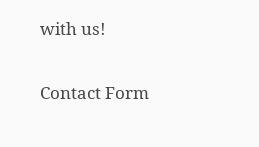with us!

Contact Form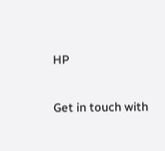HP

Get in touch with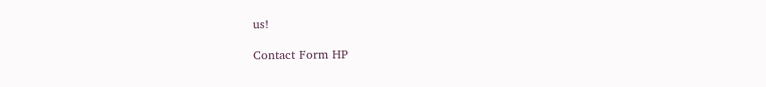us!

Contact Form HP